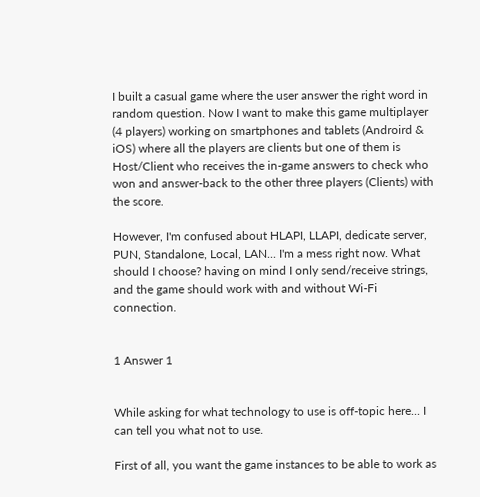I built a casual game where the user answer the right word in random question. Now I want to make this game multiplayer (4 players) working on smartphones and tablets (Androird & iOS) where all the players are clients but one of them is Host/Client who receives the in-game answers to check who won and answer-back to the other three players (Clients) with the score.

However, I'm confused about HLAPI, LLAPI, dedicate server, PUN, Standalone, Local, LAN... I'm a mess right now. What should I choose? having on mind I only send/receive strings, and the game should work with and without Wi-Fi connection.


1 Answer 1


While asking for what technology to use is off-topic here... I can tell you what not to use.

First of all, you want the game instances to be able to work as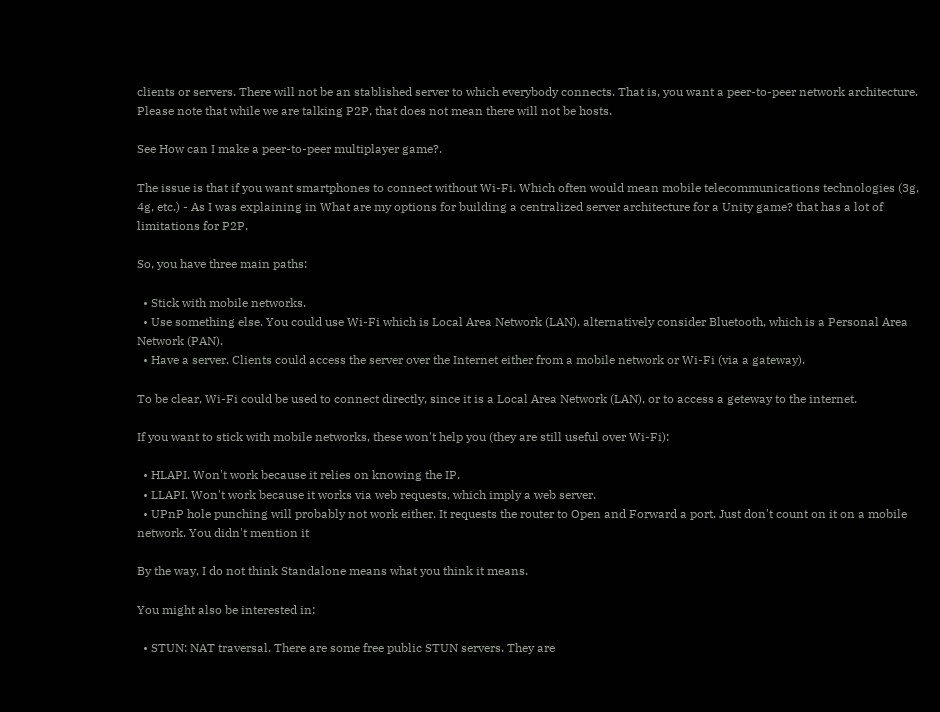clients or servers. There will not be an stablished server to which everybody connects. That is, you want a peer-to-peer network architecture. Please note that while we are talking P2P, that does not mean there will not be hosts.

See How can I make a peer-to-peer multiplayer game?.

The issue is that if you want smartphones to connect without Wi-Fi. Which often would mean mobile telecommunications technologies (3g, 4g, etc.) - As I was explaining in What are my options for building a centralized server architecture for a Unity game? that has a lot of limitations for P2P.

So, you have three main paths:

  • Stick with mobile networks.
  • Use something else. You could use Wi-Fi which is Local Area Network (LAN). alternatively consider Bluetooth, which is a Personal Area Network (PAN).
  • Have a server. Clients could access the server over the Internet either from a mobile network or Wi-Fi (via a gateway).

To be clear, Wi-Fi could be used to connect directly, since it is a Local Area Network (LAN), or to access a geteway to the internet.

If you want to stick with mobile networks, these won't help you (they are still useful over Wi-Fi):

  • HLAPI. Won't work because it relies on knowing the IP.
  • LLAPI. Won't work because it works via web requests, which imply a web server.
  • UPnP hole punching will probably not work either. It requests the router to Open and Forward a port. Just don't count on it on a mobile network. You didn't mention it

By the way, I do not think Standalone means what you think it means.

You might also be interested in:

  • STUN: NAT traversal. There are some free public STUN servers. They are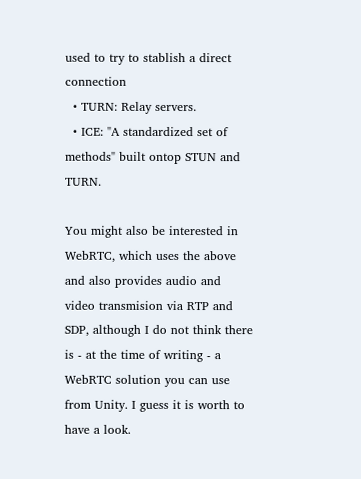used to try to stablish a direct connection
  • TURN: Relay servers.
  • ICE: "A standardized set of methods" built ontop STUN and TURN.

You might also be interested in WebRTC, which uses the above and also provides audio and video transmision via RTP and SDP, although I do not think there is - at the time of writing - a WebRTC solution you can use from Unity. I guess it is worth to have a look.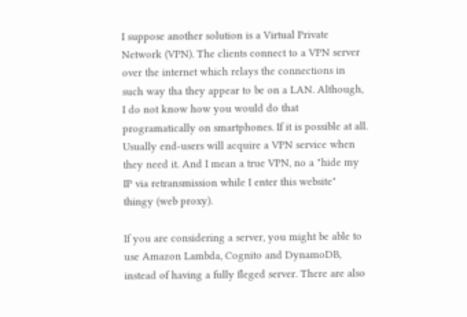I suppose another solution is a Virtual Private Network (VPN). The clients connect to a VPN server over the internet which relays the connections in such way tha they appear to be on a LAN. Although, I do not know how you would do that programatically on smartphones. If it is possible at all. Usually end-users will acquire a VPN service when they need it. And I mean a true VPN, no a "hide my IP via retransmission while I enter this website" thingy (web proxy).

If you are considering a server, you might be able to use Amazon Lambda, Cognito and DynamoDB, instead of having a fully fleged server. There are also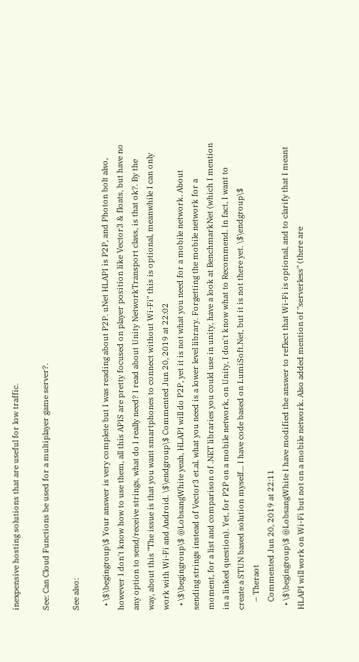inexpensive hosting solutions that are useful for low traffic.

See: Can Cloud Functions be used for a multiplayer game server?.

See also:

  • \$\begingroup\$ Your answer is very complete but I was reading about P2P. uNet HLAPI is P2P, and Photon bolt also, however I don't know how to use them, all this APIS are pretty focused on player position like Vector3 & floats, but have no any option to send/receive strings, what do I really need? I read about Unity NetworkTransport class, is that ok?. By the way, about this "The issue is that you want smartphones to connect without Wi-Fi" this is optional, meanwhile I can only work with Wi-Fi and Android. \$\endgroup\$ Commented Jun 20, 2019 at 22:02
  • \$\begingroup\$ @LobsangWhite yeah, HLAPI will do P2P, yet it is not what you need for a mobile network. About sending strings instead of Vector3 et.al. what you need is a lower level library. Forgetting the mobile network for a moment, for a list and comparison of .NET libraries you could use in unity, have a look at BenchmarkNet (which I mention in a linked question). Yet, for P2P on a mobile network, on Unity, I don't know what to Recommend. In fact, I want to create a STUN based solution myself... I have code based on LumiSoft.Net, but it is not there yet. \$\endgroup\$
    – Theraot
    Commented Jun 20, 2019 at 22:11
  • \$\begingroup\$ @LobsangWhite I have modified the answer to reflect that Wi-Fi is optional, and to clarify that I meant HLAPI will work on Wi-Fi but not on a mobile network. Also added mention of "serverless" (there are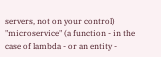servers, not on your control) "microservice" (a function - in the case of lambda - or an entity -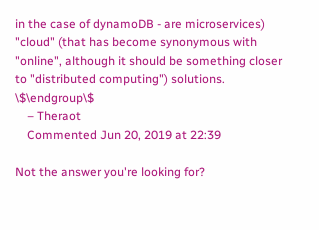in the case of dynamoDB - are microservices) "cloud" (that has become synonymous with "online", although it should be something closer to "distributed computing") solutions. \$\endgroup\$
    – Theraot
    Commented Jun 20, 2019 at 22:39

Not the answer you're looking for?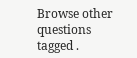Browse other questions tagged .